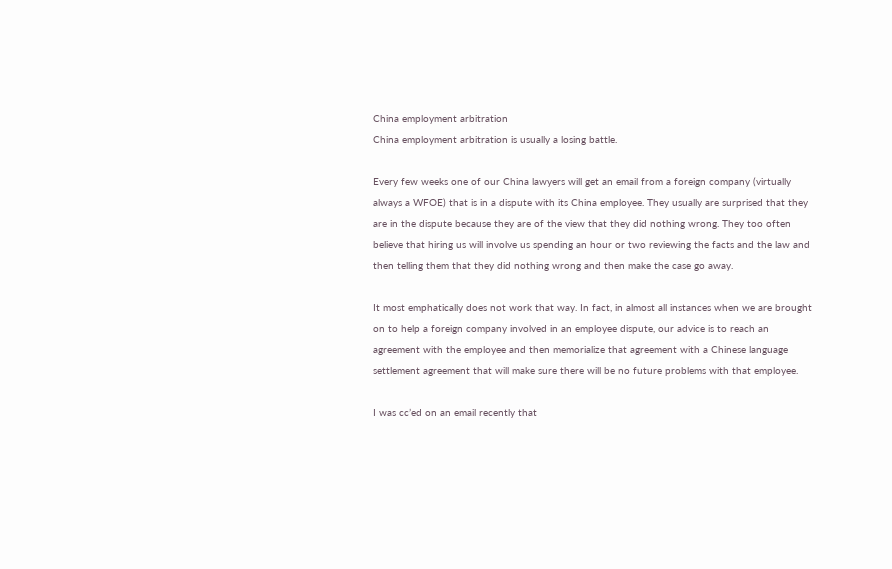China employment arbitration
China employment arbitration is usually a losing battle.

Every few weeks one of our China lawyers will get an email from a foreign company (virtually always a WFOE) that is in a dispute with its China employee. They usually are surprised that they are in the dispute because they are of the view that they did nothing wrong. They too often believe that hiring us will involve us spending an hour or two reviewing the facts and the law and then telling them that they did nothing wrong and then make the case go away.

It most emphatically does not work that way. In fact, in almost all instances when we are brought on to help a foreign company involved in an employee dispute, our advice is to reach an agreement with the employee and then memorialize that agreement with a Chinese language settlement agreement that will make sure there will be no future problems with that employee.

I was cc’ed on an email recently that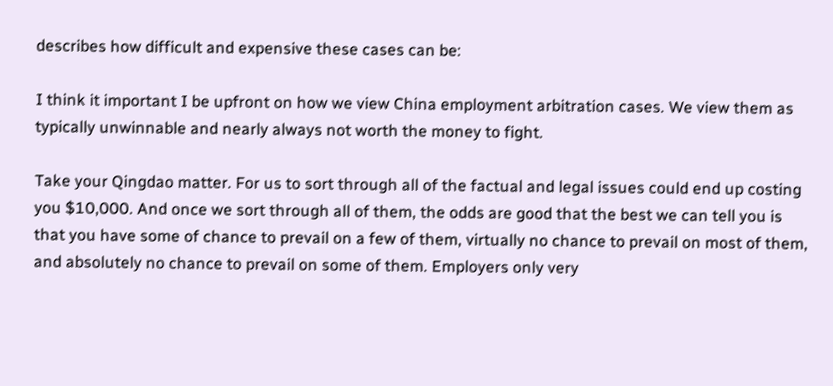describes how difficult and expensive these cases can be:

I think it important I be upfront on how we view China employment arbitration cases. We view them as typically unwinnable and nearly always not worth the money to fight.

Take your Qingdao matter. For us to sort through all of the factual and legal issues could end up costing you $10,000. And once we sort through all of them, the odds are good that the best we can tell you is that you have some of chance to prevail on a few of them, virtually no chance to prevail on most of them, and absolutely no chance to prevail on some of them. Employers only very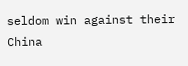seldom win against their China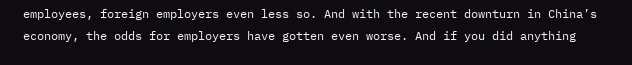employees, foreign employers even less so. And with the recent downturn in China’s economy, the odds for employers have gotten even worse. And if you did anything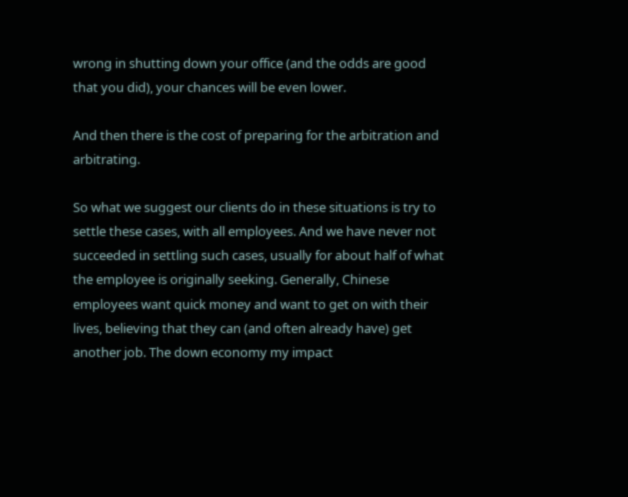wrong in shutting down your office (and the odds are good that you did), your chances will be even lower.

And then there is the cost of preparing for the arbitration and arbitrating.

So what we suggest our clients do in these situations is try to settle these cases, with all employees. And we have never not succeeded in settling such cases, usually for about half of what the employee is originally seeking. Generally, Chinese employees want quick money and want to get on with their lives, believing that they can (and often already have) get another job. The down economy my impact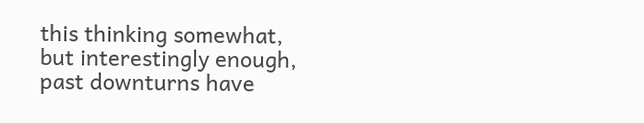this thinking somewhat, but interestingly enough, past downturns have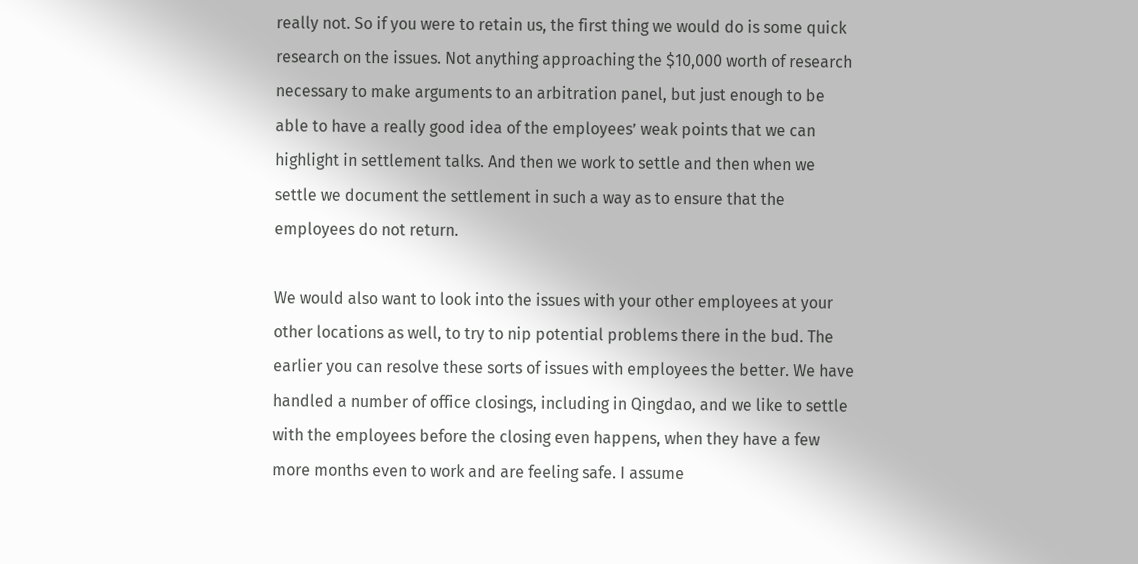really not. So if you were to retain us, the first thing we would do is some quick research on the issues. Not anything approaching the $10,000 worth of research necessary to make arguments to an arbitration panel, but just enough to be able to have a really good idea of the employees’ weak points that we can highlight in settlement talks. And then we work to settle and then when we settle we document the settlement in such a way as to ensure that the employees do not return.

We would also want to look into the issues with your other employees at your other locations as well, to try to nip potential problems there in the bud. The earlier you can resolve these sorts of issues with employees the better. We have handled a number of office closings, including in Qingdao, and we like to settle with the employees before the closing even happens, when they have a few more months even to work and are feeling safe. I assume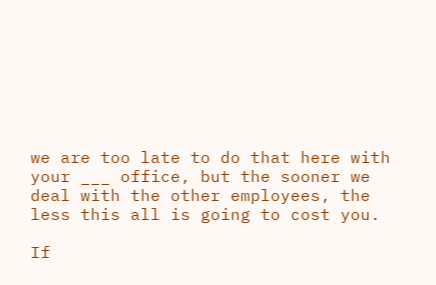we are too late to do that here with your ___ office, but the sooner we deal with the other employees, the less this all is going to cost you.

If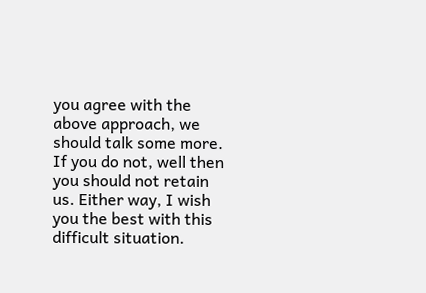you agree with the above approach, we should talk some more. If you do not, well then you should not retain us. Either way, I wish you the best with this difficult situation.